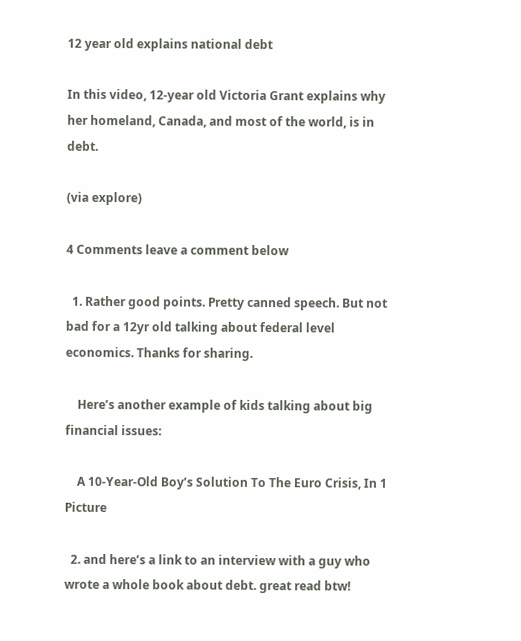12 year old explains national debt

In this video, 12-year old Victoria Grant explains why her homeland, Canada, and most of the world, is in debt.

(via explore)

4 Comments leave a comment below

  1. Rather good points. Pretty canned speech. But not bad for a 12yr old talking about federal level economics. Thanks for sharing.

    Here’s another example of kids talking about big financial issues:

    A 10-Year-Old Boy’s Solution To The Euro Crisis, In 1 Picture

  2. and here’s a link to an interview with a guy who wrote a whole book about debt. great read btw!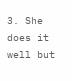3. She does it well but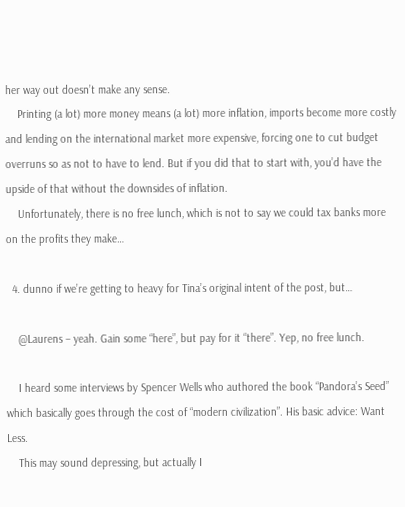her way out doesn’t make any sense.
    Printing (a lot) more money means (a lot) more inflation, imports become more costly and lending on the international market more expensive, forcing one to cut budget overruns so as not to have to lend. But if you did that to start with, you’d have the upside of that without the downsides of inflation.
    Unfortunately, there is no free lunch, which is not to say we could tax banks more on the profits they make…

  4. dunno if we’re getting to heavy for Tina’s original intent of the post, but…

    @Laurens – yeah. Gain some “here”, but pay for it “there”. Yep, no free lunch.

    I heard some interviews by Spencer Wells who authored the book “Pandora’s Seed” which basically goes through the cost of “modern civilization”. His basic advice: Want Less.
    This may sound depressing, but actually I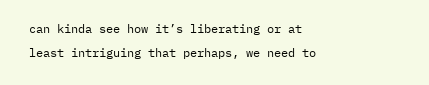can kinda see how it’s liberating or at least intriguing that perhaps, we need to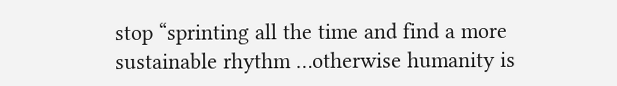stop “sprinting all the time and find a more sustainable rhythm …otherwise humanity is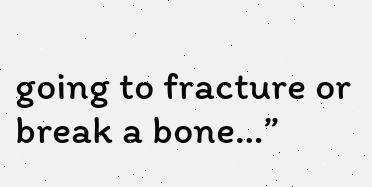going to fracture or break a bone…”